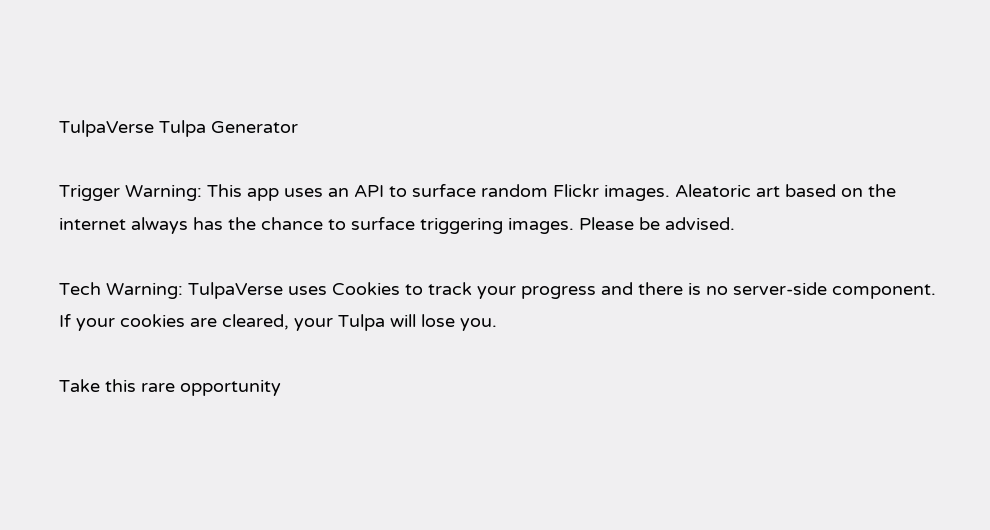TulpaVerse Tulpa Generator

Trigger Warning: This app uses an API to surface random Flickr images. Aleatoric art based on the internet always has the chance to surface triggering images. Please be advised.

Tech Warning: TulpaVerse uses Cookies to track your progress and there is no server-side component. If your cookies are cleared, your Tulpa will lose you.

Take this rare opportunity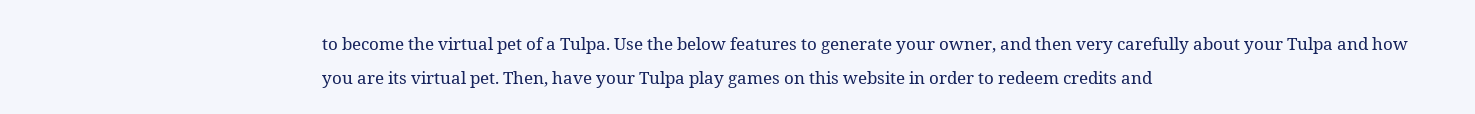to become the virtual pet of a Tulpa. Use the below features to generate your owner, and then very carefully about your Tulpa and how you are its virtual pet. Then, have your Tulpa play games on this website in order to redeem credits and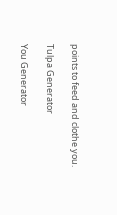points to feed and clothe you.

Tulpa Generator

You Generator